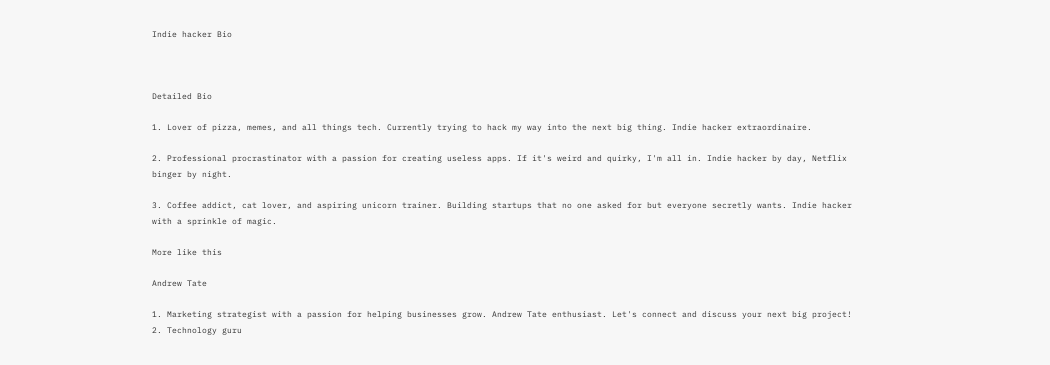Indie hacker Bio



Detailed Bio

1. Lover of pizza, memes, and all things tech. Currently trying to hack my way into the next big thing. Indie hacker extraordinaire.

2. Professional procrastinator with a passion for creating useless apps. If it's weird and quirky, I'm all in. Indie hacker by day, Netflix binger by night.

3. Coffee addict, cat lover, and aspiring unicorn trainer. Building startups that no one asked for but everyone secretly wants. Indie hacker with a sprinkle of magic.

More like this

Andrew Tate

1. Marketing strategist with a passion for helping businesses grow. Andrew Tate enthusiast. Let's connect and discuss your next big project! 2. Technology guru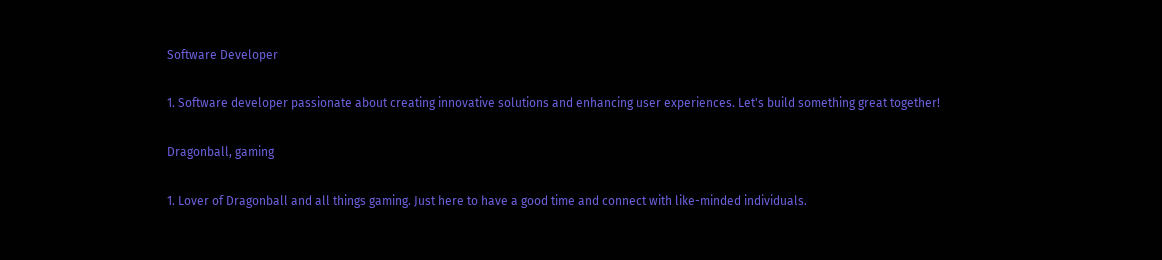Software Developer

1. Software developer passionate about creating innovative solutions and enhancing user experiences. Let's build something great together!

Dragonball, gaming

1. Lover of Dragonball and all things gaming. Just here to have a good time and connect with like-minded individuals.